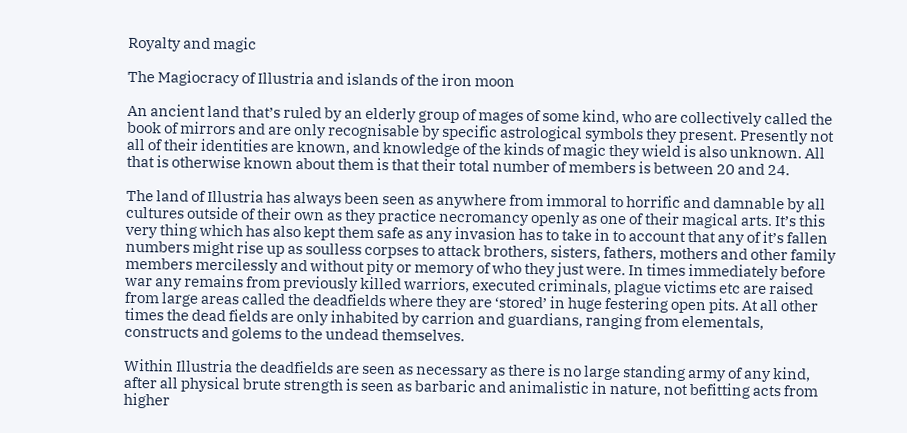Royalty and magic

The Magiocracy of Illustria and islands of the iron moon

An ancient land that’s ruled by an elderly group of mages of some kind, who are collectively called the book of mirrors and are only recognisable by specific astrological symbols they present. Presently not all of their identities are known, and knowledge of the kinds of magic they wield is also unknown. All that is otherwise known about them is that their total number of members is between 20 and 24.

The land of Illustria has always been seen as anywhere from immoral to horrific and damnable by all cultures outside of their own as they practice necromancy openly as one of their magical arts. It’s this very thing which has also kept them safe as any invasion has to take in to account that any of it’s fallen numbers might rise up as soulless corpses to attack brothers, sisters, fathers, mothers and other family members mercilessly and without pity or memory of who they just were. In times immediately before war any remains from previously killed warriors, executed criminals, plague victims etc are raised from large areas called the deadfields where they are ‘stored’ in huge festering open pits. At all other times the dead fields are only inhabited by carrion and guardians, ranging from elementals, constructs and golems to the undead themselves.

Within Illustria the deadfields are seen as necessary as there is no large standing army of any kind, after all physical brute strength is seen as barbaric and animalistic in nature, not befitting acts from higher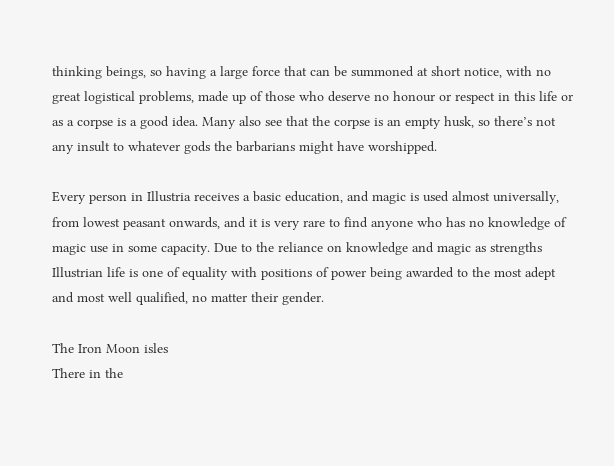thinking beings, so having a large force that can be summoned at short notice, with no great logistical problems, made up of those who deserve no honour or respect in this life or as a corpse is a good idea. Many also see that the corpse is an empty husk, so there’s not any insult to whatever gods the barbarians might have worshipped.

Every person in Illustria receives a basic education, and magic is used almost universally, from lowest peasant onwards, and it is very rare to find anyone who has no knowledge of magic use in some capacity. Due to the reliance on knowledge and magic as strengths Illustrian life is one of equality with positions of power being awarded to the most adept and most well qualified, no matter their gender.

The Iron Moon isles
There in the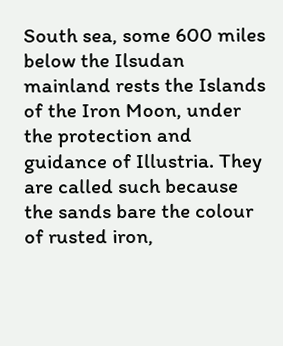South sea, some 600 miles below the Ilsudan mainland rests the Islands of the Iron Moon, under the protection and guidance of Illustria. They are called such because the sands bare the colour of rusted iron,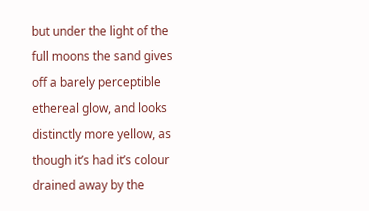but under the light of the full moons the sand gives off a barely perceptible ethereal glow, and looks distinctly more yellow, as though it’s had it’s colour drained away by the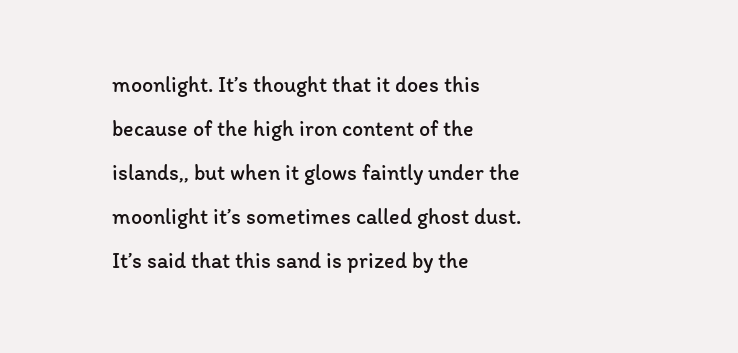moonlight. It’s thought that it does this because of the high iron content of the islands,, but when it glows faintly under the moonlight it’s sometimes called ghost dust. It’s said that this sand is prized by the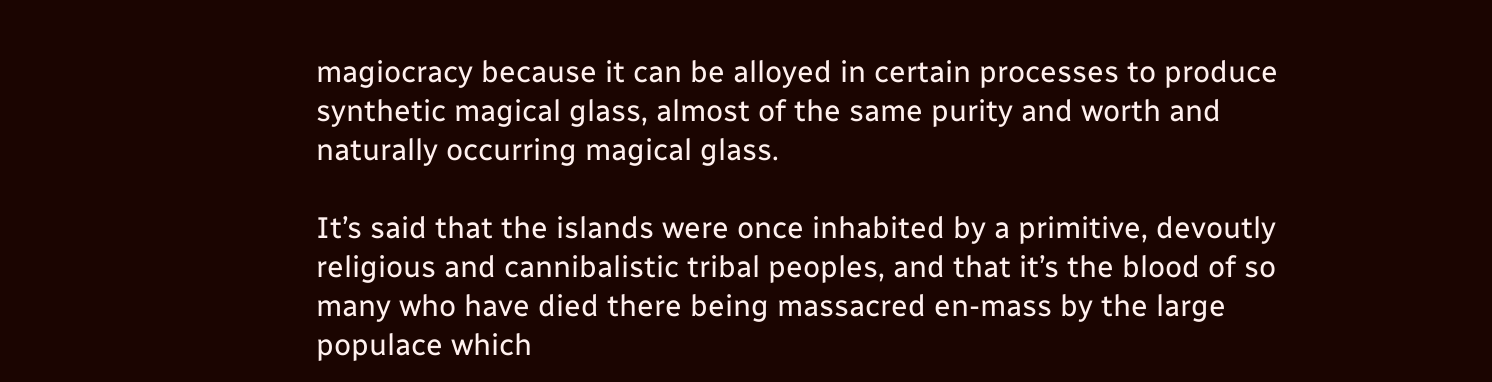magiocracy because it can be alloyed in certain processes to produce synthetic magical glass, almost of the same purity and worth and naturally occurring magical glass.

It’s said that the islands were once inhabited by a primitive, devoutly religious and cannibalistic tribal peoples, and that it’s the blood of so many who have died there being massacred en-mass by the large populace which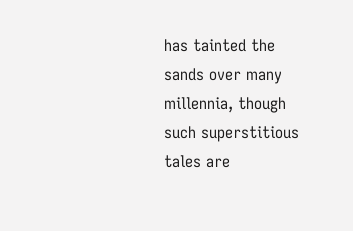has tainted the sands over many millennia, though such superstitious tales are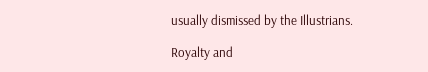usually dismissed by the Illustrians.

Royalty and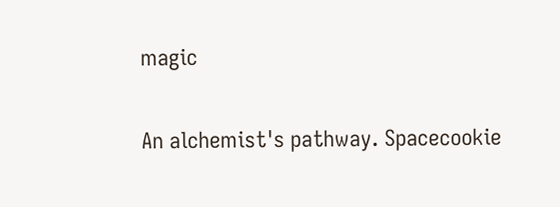magic

An alchemist's pathway. Spacecookie